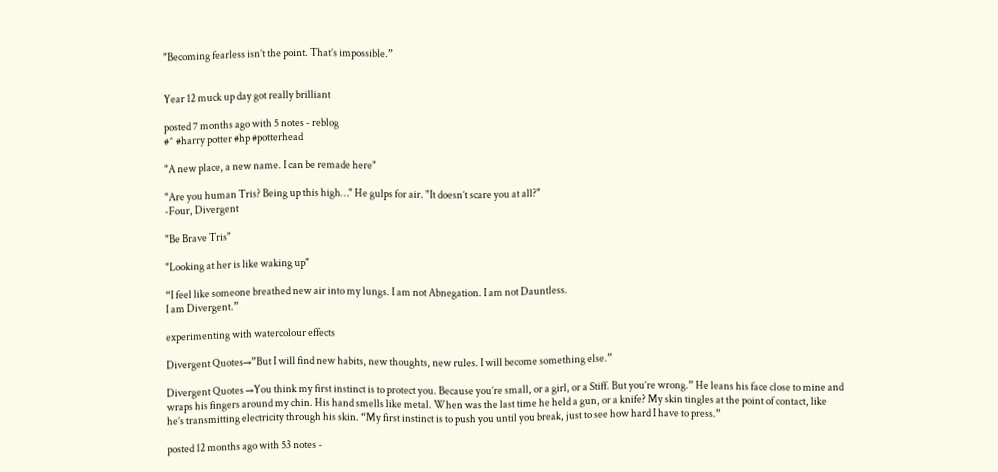"Becoming fearless isn’t the point. That’s impossible.”


Year 12 muck up day got really brilliant

posted 7 months ago with 5 notes - reblog
#^ #harry potter #hp #potterhead

"A new place, a new name. I can be remade here"

"Are you human Tris? Being up this high…" He gulps for air. "It doesn’t scare you at all?"
-Four, Divergent

"Be Brave Tris"

"Looking at her is like waking up"

“I feel like someone breathed new air into my lungs. I am not Abnegation. I am not Dauntless.
I am Divergent.”

experimenting with watercolour effects

Divergent Quotes→”But I will find new habits, new thoughts, new rules. I will become something else.”

Divergent Quotes →You think my first instinct is to protect you. Because you’re small, or a girl, or a Stiff. But you’re wrong.” He leans his face close to mine and wraps his fingers around my chin. His hand smells like metal. When was the last time he held a gun, or a knife? My skin tingles at the point of contact, like he’s transmitting electricity through his skin. “My first instinct is to push you until you break, just to see how hard I have to press.”

posted 12 months ago with 53 notes -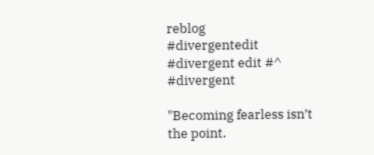reblog
#divergentedit #divergent edit #^ #divergent

"Becoming fearless isn’t the point.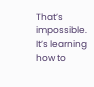That’s impossible. It’s learning how to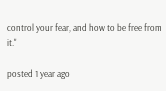control your fear, and how to be free from it."

posted 1 year ago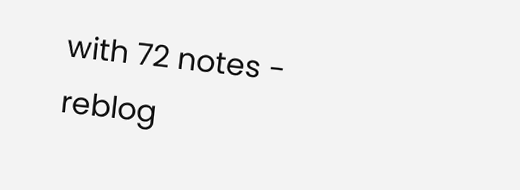with 72 notes - reblog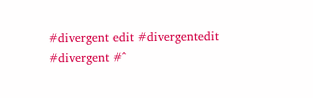#divergent edit #divergentedit #divergent #^